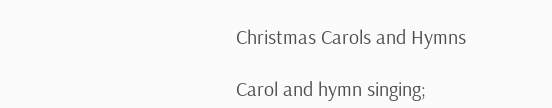Christmas Carols and Hymns

Carol and hymn singing;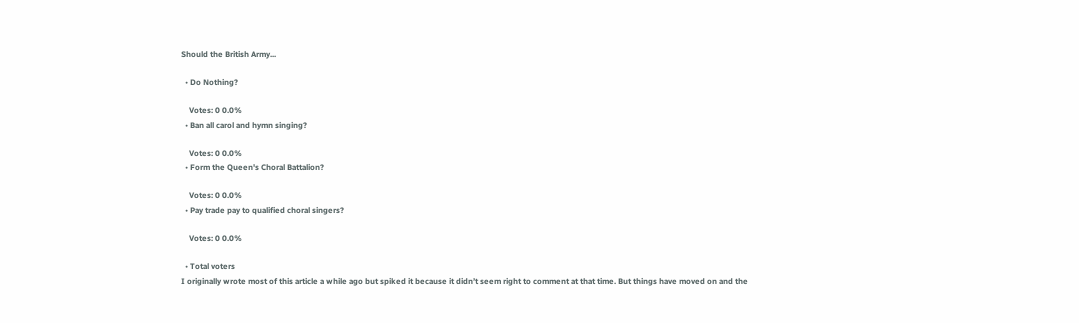Should the British Army...

  • Do Nothing?

    Votes: 0 0.0%
  • Ban all carol and hymn singing?

    Votes: 0 0.0%
  • Form the Queen's Choral Battalion?

    Votes: 0 0.0%
  • Pay trade pay to qualified choral singers?

    Votes: 0 0.0%

  • Total voters
I originally wrote most of this article a while ago but spiked it because it didn’t seem right to comment at that time. But things have moved on and the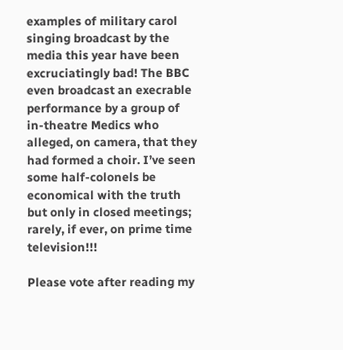examples of military carol singing broadcast by the media this year have been excruciatingly bad! The BBC even broadcast an execrable performance by a group of in-theatre Medics who alleged, on camera, that they had formed a choir. I’ve seen some half-colonels be economical with the truth but only in closed meetings; rarely, if ever, on prime time television!!!

Please vote after reading my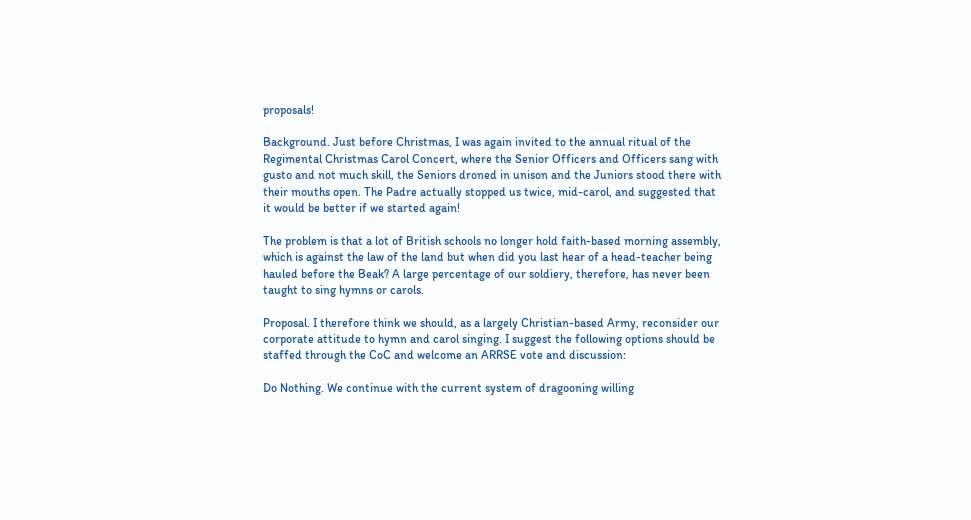proposals!

Background. Just before Christmas, I was again invited to the annual ritual of the Regimental Christmas Carol Concert, where the Senior Officers and Officers sang with gusto and not much skill, the Seniors droned in unison and the Juniors stood there with their mouths open. The Padre actually stopped us twice, mid-carol, and suggested that it would be better if we started again!

The problem is that a lot of British schools no longer hold faith-based morning assembly, which is against the law of the land but when did you last hear of a head-teacher being hauled before the Beak? A large percentage of our soldiery, therefore, has never been taught to sing hymns or carols.

Proposal. I therefore think we should, as a largely Christian-based Army, reconsider our corporate attitude to hymn and carol singing. I suggest the following options should be staffed through the CoC and welcome an ARRSE vote and discussion:

Do Nothing. We continue with the current system of dragooning willing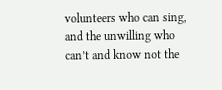volunteers who can sing, and the unwilling who can’t and know not the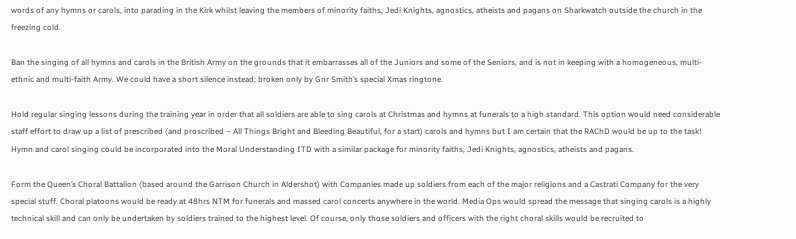words of any hymns or carols, into parading in the Kirk whilst leaving the members of minority faiths, Jedi Knights, agnostics, atheists and pagans on Sharkwatch outside the church in the freezing cold.

Ban the singing of all hymns and carols in the British Army on the grounds that it embarrasses all of the Juniors and some of the Seniors, and is not in keeping with a homogeneous, multi-ethnic and multi-faith Army. We could have a short silence instead; broken only by Gnr Smith’s special Xmas ringtone.

Hold regular singing lessons during the training year in order that all soldiers are able to sing carols at Christmas and hymns at funerals to a high standard. This option would need considerable staff effort to draw up a list of prescribed (and proscribed – All Things Bright and Bleeding Beautiful, for a start) carols and hymns but I am certain that the RAChD would be up to the task! Hymn and carol singing could be incorporated into the Moral Understanding ITD with a similar package for minority faiths, Jedi Knights, agnostics, atheists and pagans.

Form the Queen’s Choral Battalion (based around the Garrison Church in Aldershot) with Companies made up soldiers from each of the major religions and a Castrati Company for the very special stuff. Choral platoons would be ready at 48hrs NTM for funerals and massed carol concerts anywhere in the world. Media Ops would spread the message that singing carols is a highly technical skill and can only be undertaken by soldiers trained to the highest level. Of course, only those soldiers and officers with the right choral skills would be recruited to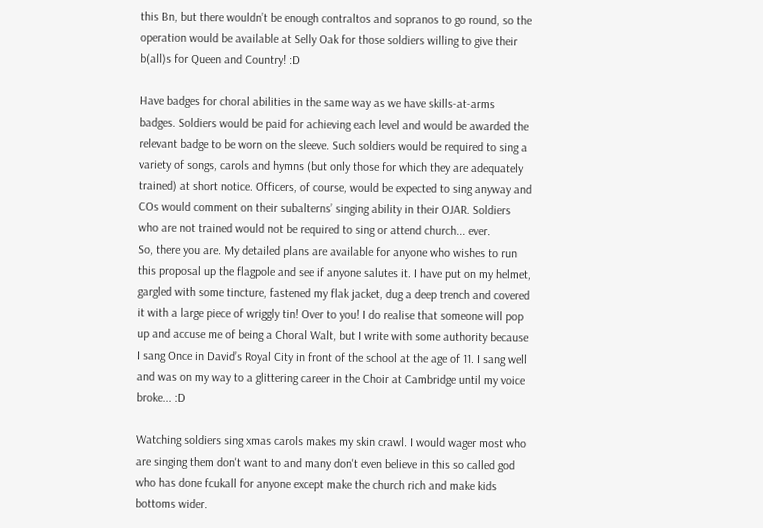this Bn, but there wouldn’t be enough contraltos and sopranos to go round, so the operation would be available at Selly Oak for those soldiers willing to give their b(all)s for Queen and Country! :D

Have badges for choral abilities in the same way as we have skills-at-arms badges. Soldiers would be paid for achieving each level and would be awarded the relevant badge to be worn on the sleeve. Such soldiers would be required to sing a variety of songs, carols and hymns (but only those for which they are adequately trained) at short notice. Officers, of course, would be expected to sing anyway and COs would comment on their subalterns’ singing ability in their OJAR. Soldiers who are not trained would not be required to sing or attend church... ever.
So, there you are. My detailed plans are available for anyone who wishes to run this proposal up the flagpole and see if anyone salutes it. I have put on my helmet, gargled with some tincture, fastened my flak jacket, dug a deep trench and covered it with a large piece of wriggly tin! Over to you! I do realise that someone will pop up and accuse me of being a Choral Walt, but I write with some authority because I sang Once in David’s Royal City in front of the school at the age of 11. I sang well and was on my way to a glittering career in the Choir at Cambridge until my voice broke... :D

Watching soldiers sing xmas carols makes my skin crawl. I would wager most who are singing them don't want to and many don't even believe in this so called god who has done fcukall for anyone except make the church rich and make kids bottoms wider.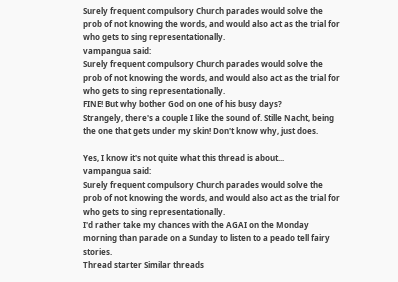Surely frequent compulsory Church parades would solve the prob of not knowing the words, and would also act as the trial for who gets to sing representationally.
vampangua said:
Surely frequent compulsory Church parades would solve the prob of not knowing the words, and would also act as the trial for who gets to sing representationally.
FINE! But why bother God on one of his busy days?
Strangely, there's a couple I like the sound of. Stille Nacht, being the one that gets under my skin! Don't know why, just does.

Yes, I know it's not quite what this thread is about...
vampangua said:
Surely frequent compulsory Church parades would solve the prob of not knowing the words, and would also act as the trial for who gets to sing representationally.
I'd rather take my chances with the AGAI on the Monday morning than parade on a Sunday to listen to a peado tell fairy stories.
Thread starter Similar threads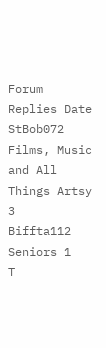Forum Replies Date
StBob072 Films, Music and All Things Artsy 3
Biffta112 Seniors 1
T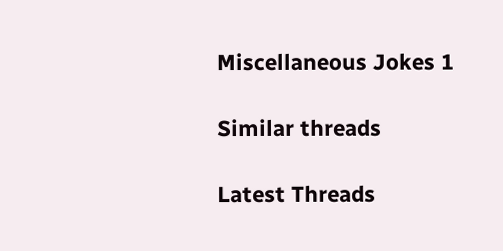Miscellaneous Jokes 1

Similar threads

Latest Threads